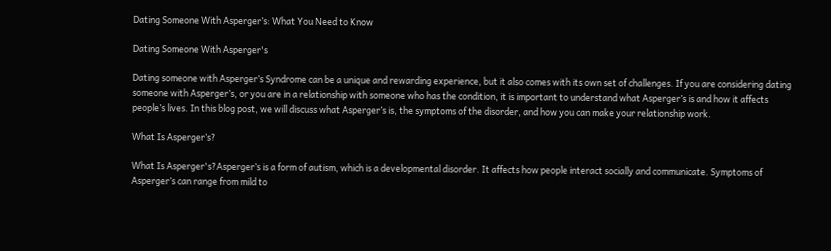Dating Someone With Asperger’s: What You Need to Know

Dating Someone With Asperger's

Dating someone with Asperger’s Syndrome can be a unique and rewarding experience, but it also comes with its own set of challenges. If you are considering dating someone with Asperger’s, or you are in a relationship with someone who has the condition, it is important to understand what Asperger’s is and how it affects people’s lives. In this blog post, we will discuss what Asperger’s is, the symptoms of the disorder, and how you can make your relationship work.

What Is Asperger’s?

What Is Asperger's?Asperger’s is a form of autism, which is a developmental disorder. It affects how people interact socially and communicate. Symptoms of Asperger’s can range from mild to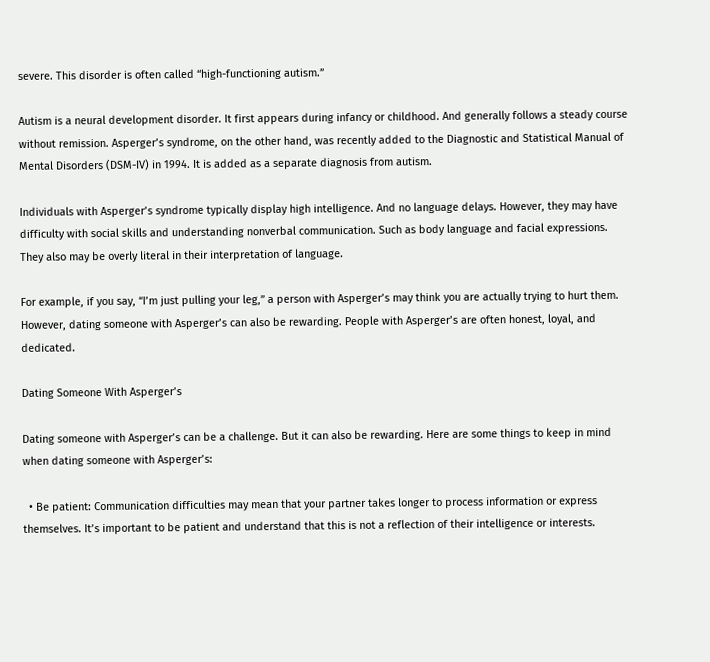severe. This disorder is often called “high-functioning autism.”

Autism is a neural development disorder. It first appears during infancy or childhood. And generally follows a steady course without remission. Asperger’s syndrome, on the other hand, was recently added to the Diagnostic and Statistical Manual of Mental Disorders (DSM-IV) in 1994. It is added as a separate diagnosis from autism.

Individuals with Asperger’s syndrome typically display high intelligence. And no language delays. However, they may have difficulty with social skills and understanding nonverbal communication. Such as body language and facial expressions. They also may be overly literal in their interpretation of language.

For example, if you say, “I’m just pulling your leg,” a person with Asperger’s may think you are actually trying to hurt them. However, dating someone with Asperger’s can also be rewarding. People with Asperger’s are often honest, loyal, and dedicated.

Dating Someone With Asperger’s

Dating someone with Asperger’s can be a challenge. But it can also be rewarding. Here are some things to keep in mind when dating someone with Asperger’s:

  • Be patient: Communication difficulties may mean that your partner takes longer to process information or express themselves. It’s important to be patient and understand that this is not a reflection of their intelligence or interests.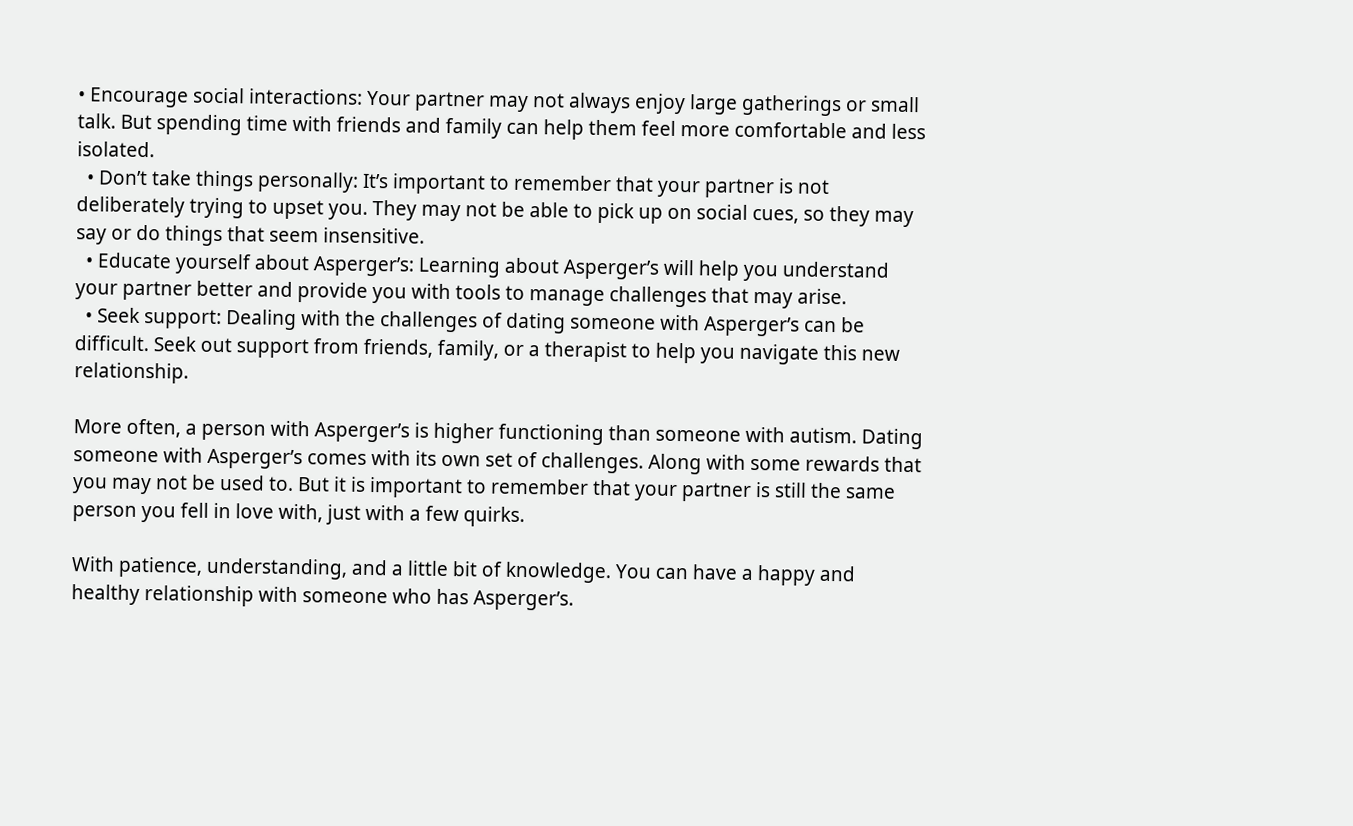• Encourage social interactions: Your partner may not always enjoy large gatherings or small talk. But spending time with friends and family can help them feel more comfortable and less isolated.
  • Don’t take things personally: It’s important to remember that your partner is not deliberately trying to upset you. They may not be able to pick up on social cues, so they may say or do things that seem insensitive.
  • Educate yourself about Asperger’s: Learning about Asperger’s will help you understand your partner better and provide you with tools to manage challenges that may arise.
  • Seek support: Dealing with the challenges of dating someone with Asperger’s can be difficult. Seek out support from friends, family, or a therapist to help you navigate this new relationship.

More often, a person with Asperger’s is higher functioning than someone with autism. Dating someone with Asperger’s comes with its own set of challenges. Along with some rewards that you may not be used to. But it is important to remember that your partner is still the same person you fell in love with, just with a few quirks.

With patience, understanding, and a little bit of knowledge. You can have a happy and healthy relationship with someone who has Asperger’s.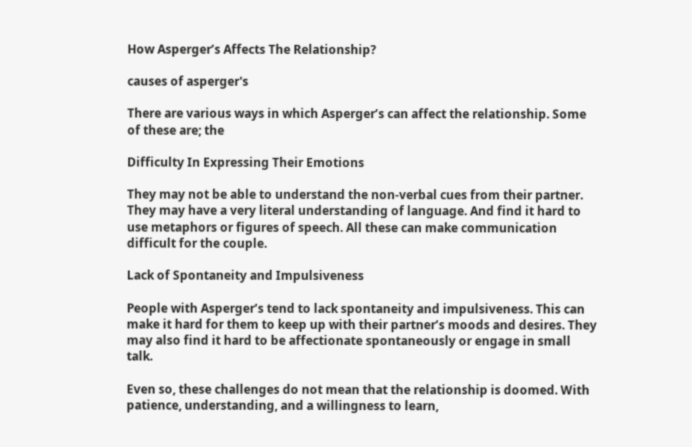How Asperger’s Affects The Relationship?

causes of asperger's

There are various ways in which Asperger’s can affect the relationship. Some of these are; the

Difficulty In Expressing Their Emotions

They may not be able to understand the non-verbal cues from their partner. They may have a very literal understanding of language. And find it hard to use metaphors or figures of speech. All these can make communication difficult for the couple.

Lack of Spontaneity and Impulsiveness

People with Asperger’s tend to lack spontaneity and impulsiveness. This can make it hard for them to keep up with their partner’s moods and desires. They may also find it hard to be affectionate spontaneously or engage in small talk.

Even so, these challenges do not mean that the relationship is doomed. With patience, understanding, and a willingness to learn,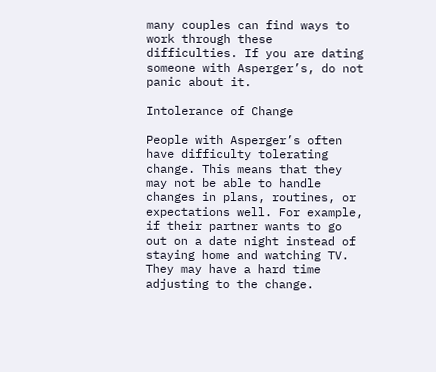many couples can find ways to work through these difficulties. If you are dating someone with Asperger’s, do not panic about it.

Intolerance of Change

People with Asperger’s often have difficulty tolerating change. This means that they may not be able to handle changes in plans, routines, or expectations well. For example, if their partner wants to go out on a date night instead of staying home and watching TV. They may have a hard time adjusting to the change.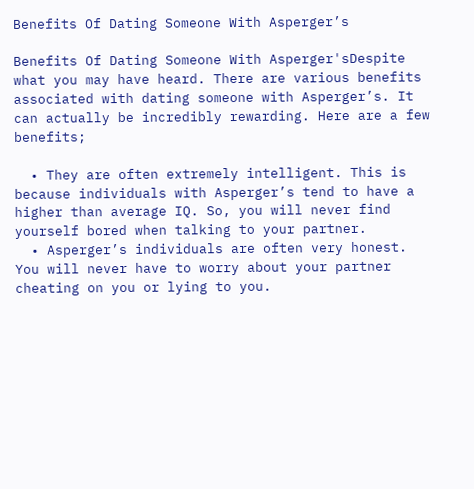Benefits Of Dating Someone With Asperger’s

Benefits Of Dating Someone With Asperger'sDespite what you may have heard. There are various benefits associated with dating someone with Asperger’s. It can actually be incredibly rewarding. Here are a few benefits;

  • They are often extremely intelligent. This is because individuals with Asperger’s tend to have a higher than average IQ. So, you will never find yourself bored when talking to your partner.
  • Asperger’s individuals are often very honest. You will never have to worry about your partner cheating on you or lying to you.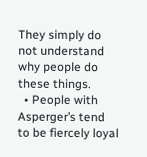They simply do not understand why people do these things.
  • People with Asperger’s tend to be fiercely loyal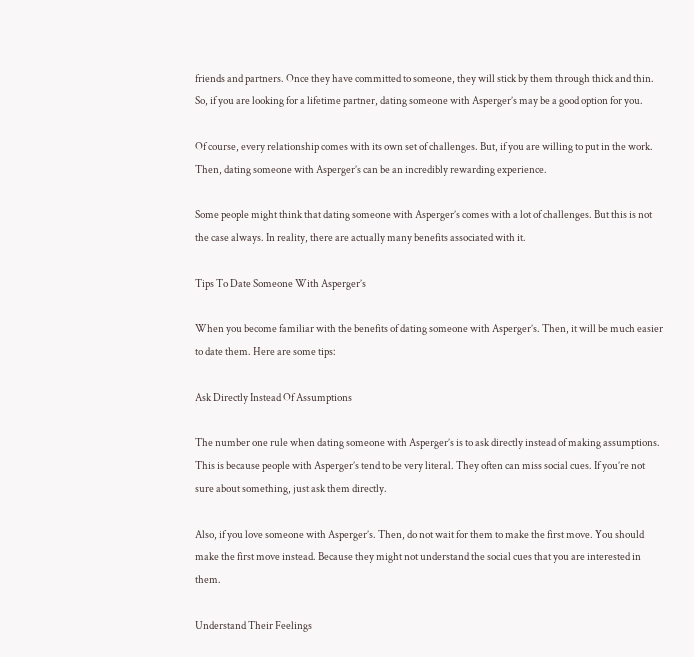friends and partners. Once they have committed to someone, they will stick by them through thick and thin. So, if you are looking for a lifetime partner, dating someone with Asperger’s may be a good option for you.

Of course, every relationship comes with its own set of challenges. But, if you are willing to put in the work. Then, dating someone with Asperger’s can be an incredibly rewarding experience.

Some people might think that dating someone with Asperger’s comes with a lot of challenges. But this is not the case always. In reality, there are actually many benefits associated with it.

Tips To Date Someone With Asperger’s

When you become familiar with the benefits of dating someone with Asperger’s. Then, it will be much easier to date them. Here are some tips:

Ask Directly Instead Of Assumptions

The number one rule when dating someone with Asperger’s is to ask directly instead of making assumptions. This is because people with Asperger’s tend to be very literal. They often can miss social cues. If you’re not sure about something, just ask them directly.

Also, if you love someone with Asperger’s. Then, do not wait for them to make the first move. You should make the first move instead. Because they might not understand the social cues that you are interested in them.

Understand Their Feelings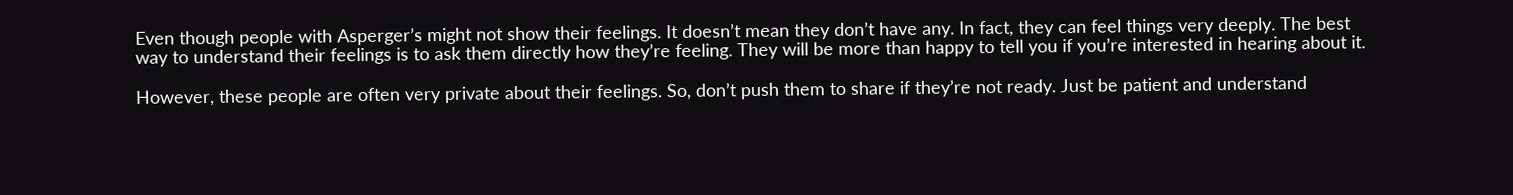Even though people with Asperger’s might not show their feelings. It doesn’t mean they don’t have any. In fact, they can feel things very deeply. The best way to understand their feelings is to ask them directly how they’re feeling. They will be more than happy to tell you if you’re interested in hearing about it.

However, these people are often very private about their feelings. So, don’t push them to share if they’re not ready. Just be patient and understand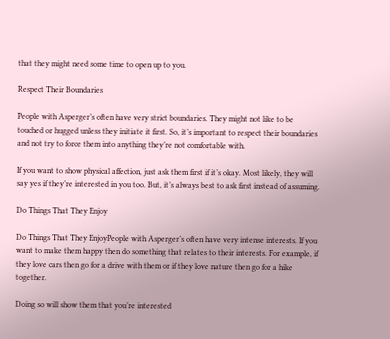that they might need some time to open up to you.

Respect Their Boundaries

People with Asperger’s often have very strict boundaries. They might not like to be touched or hugged unless they initiate it first. So, it’s important to respect their boundaries and not try to force them into anything they’re not comfortable with.

If you want to show physical affection, just ask them first if it’s okay. Most likely, they will say yes if they’re interested in you too. But, it’s always best to ask first instead of assuming.

Do Things That They Enjoy

Do Things That They EnjoyPeople with Asperger’s often have very intense interests. If you want to make them happy then do something that relates to their interests. For example, if they love cars then go for a drive with them or if they love nature then go for a hike together.

Doing so will show them that you’re interested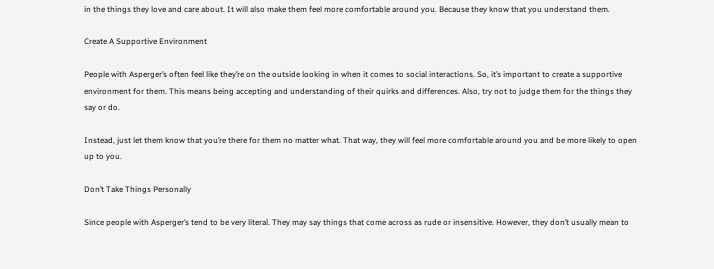in the things they love and care about. It will also make them feel more comfortable around you. Because they know that you understand them.

Create A Supportive Environment

People with Asperger’s often feel like they’re on the outside looking in when it comes to social interactions. So, it’s important to create a supportive environment for them. This means being accepting and understanding of their quirks and differences. Also, try not to judge them for the things they say or do.

Instead, just let them know that you’re there for them no matter what. That way, they will feel more comfortable around you and be more likely to open up to you.

Don’t Take Things Personally

Since people with Asperger’s tend to be very literal. They may say things that come across as rude or insensitive. However, they don’t usually mean to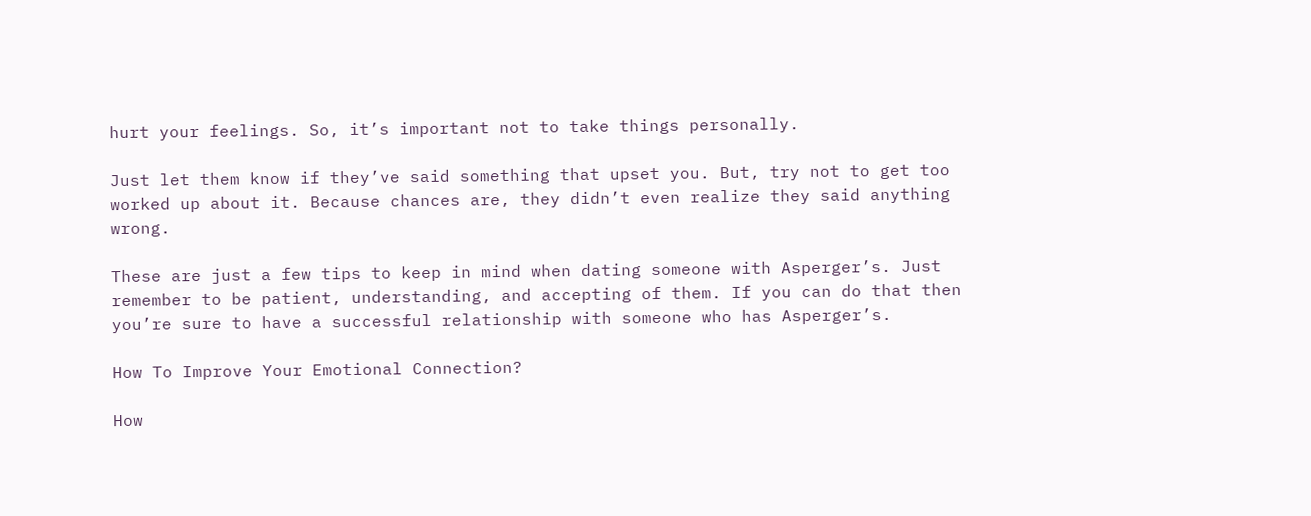hurt your feelings. So, it’s important not to take things personally.

Just let them know if they’ve said something that upset you. But, try not to get too worked up about it. Because chances are, they didn’t even realize they said anything wrong.

These are just a few tips to keep in mind when dating someone with Asperger’s. Just remember to be patient, understanding, and accepting of them. If you can do that then you’re sure to have a successful relationship with someone who has Asperger’s.

How To Improve Your Emotional Connection?

How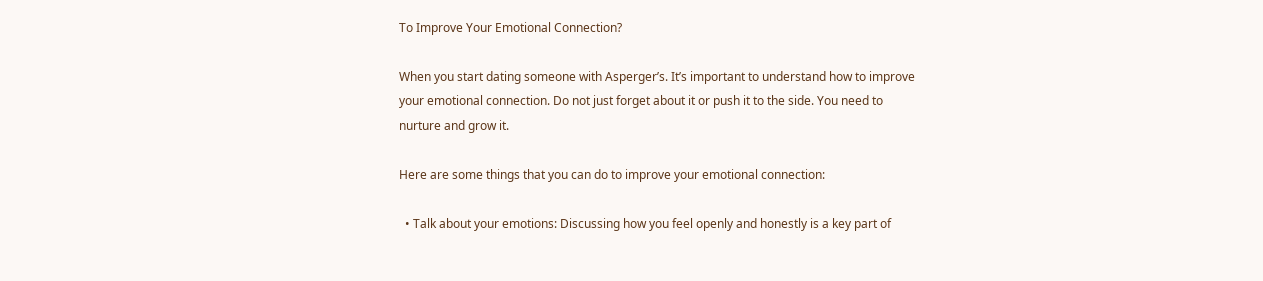To Improve Your Emotional Connection?

When you start dating someone with Asperger’s. It’s important to understand how to improve your emotional connection. Do not just forget about it or push it to the side. You need to nurture and grow it.

Here are some things that you can do to improve your emotional connection:

  • Talk about your emotions: Discussing how you feel openly and honestly is a key part of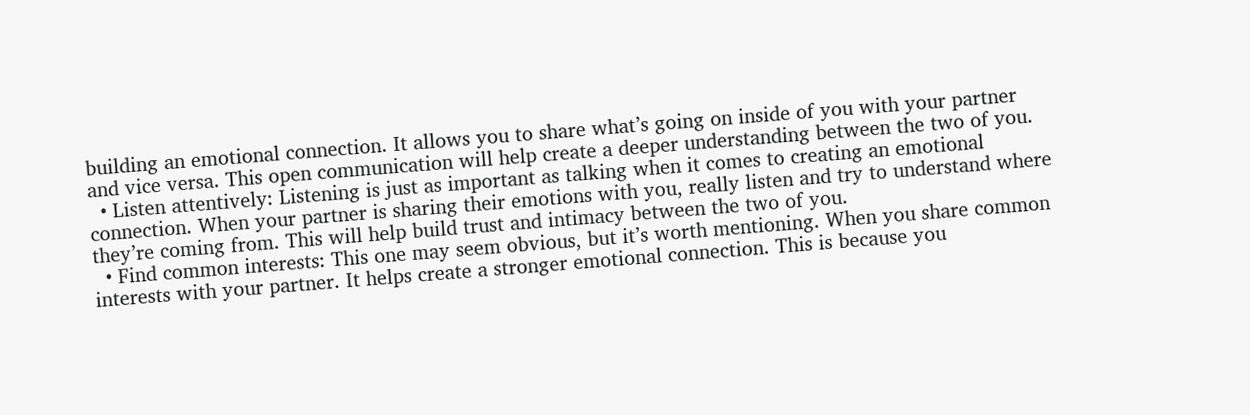building an emotional connection. It allows you to share what’s going on inside of you with your partner and vice versa. This open communication will help create a deeper understanding between the two of you.
  • Listen attentively: Listening is just as important as talking when it comes to creating an emotional connection. When your partner is sharing their emotions with you, really listen and try to understand where they’re coming from. This will help build trust and intimacy between the two of you.
  • Find common interests: This one may seem obvious, but it’s worth mentioning. When you share common interests with your partner. It helps create a stronger emotional connection. This is because you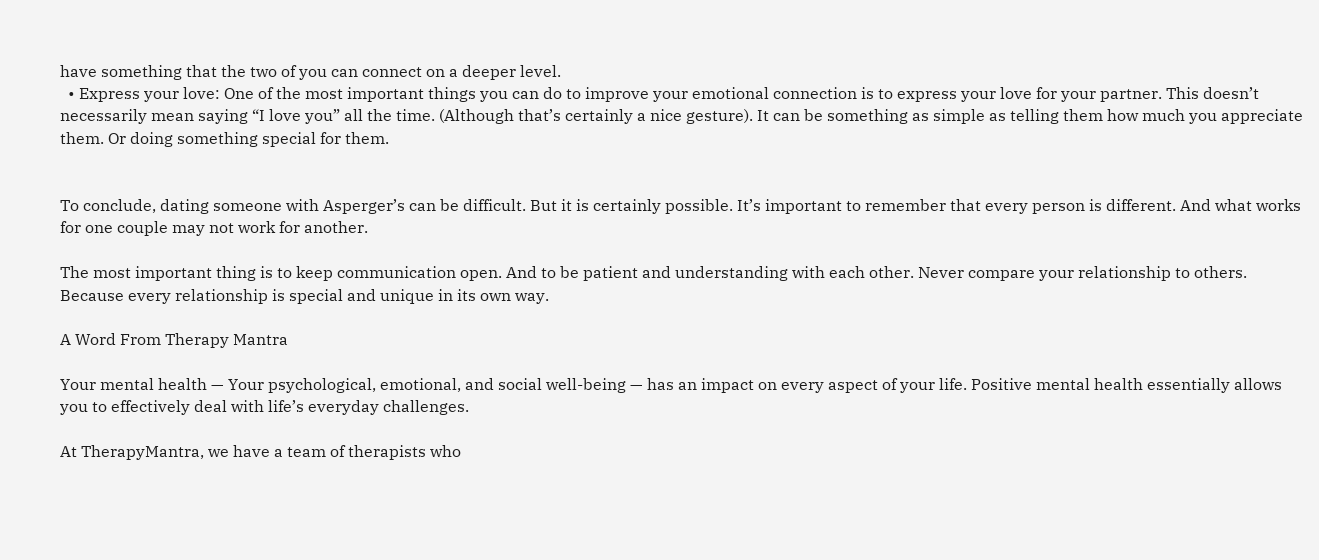have something that the two of you can connect on a deeper level.
  • Express your love: One of the most important things you can do to improve your emotional connection is to express your love for your partner. This doesn’t necessarily mean saying “I love you” all the time. (Although that’s certainly a nice gesture). It can be something as simple as telling them how much you appreciate them. Or doing something special for them.


To conclude, dating someone with Asperger’s can be difficult. But it is certainly possible. It’s important to remember that every person is different. And what works for one couple may not work for another.

The most important thing is to keep communication open. And to be patient and understanding with each other. Never compare your relationship to others. Because every relationship is special and unique in its own way.

A Word From Therapy Mantra

Your mental health — Your psychological, emotional, and social well-being — has an impact on every aspect of your life. Positive mental health essentially allows you to effectively deal with life’s everyday challenges.

At TherapyMantra, we have a team of therapists who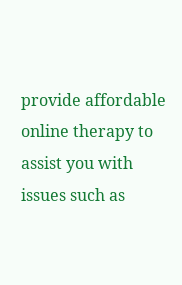provide affordable online therapy to assist you with issues such as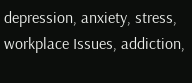depression, anxiety, stress, workplace Issues, addiction,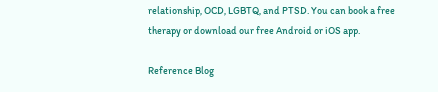relationship, OCD, LGBTQ, and PTSD. You can book a free therapy or download our free Android or iOS app.

Reference Blog